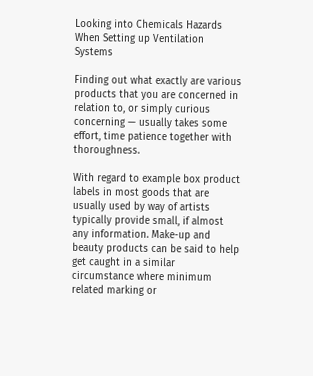Looking into Chemicals Hazards When Setting up Ventilation Systems

Finding out what exactly are various products that you are concerned in relation to, or simply curious concerning — usually takes some effort, time patience together with thoroughness.

With regard to example box product labels in most goods that are usually used by way of artists typically provide small, if almost any information. Make-up and beauty products can be said to help get caught in a similar circumstance where minimum related marking or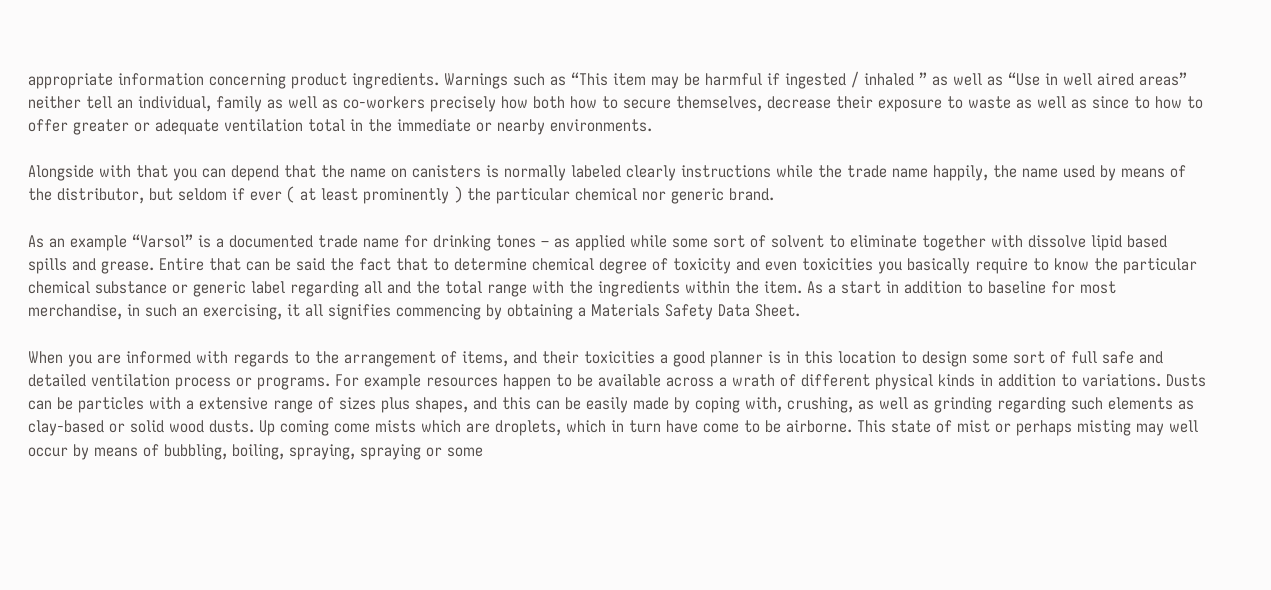appropriate information concerning product ingredients. Warnings such as “This item may be harmful if ingested / inhaled ” as well as “Use in well aired areas” neither tell an individual, family as well as co-workers precisely how both how to secure themselves, decrease their exposure to waste as well as since to how to offer greater or adequate ventilation total in the immediate or nearby environments.

Alongside with that you can depend that the name on canisters is normally labeled clearly instructions while the trade name happily, the name used by means of the distributor, but seldom if ever ( at least prominently ) the particular chemical nor generic brand.

As an example “Varsol” is a documented trade name for drinking tones – as applied while some sort of solvent to eliminate together with dissolve lipid based spills and grease. Entire that can be said the fact that to determine chemical degree of toxicity and even toxicities you basically require to know the particular chemical substance or generic label regarding all and the total range with the ingredients within the item. As a start in addition to baseline for most merchandise, in such an exercising, it all signifies commencing by obtaining a Materials Safety Data Sheet.

When you are informed with regards to the arrangement of items, and their toxicities a good planner is in this location to design some sort of full safe and detailed ventilation process or programs. For example resources happen to be available across a wrath of different physical kinds in addition to variations. Dusts can be particles with a extensive range of sizes plus shapes, and this can be easily made by coping with, crushing, as well as grinding regarding such elements as clay-based or solid wood dusts. Up coming come mists which are droplets, which in turn have come to be airborne. This state of mist or perhaps misting may well occur by means of bubbling, boiling, spraying, spraying or some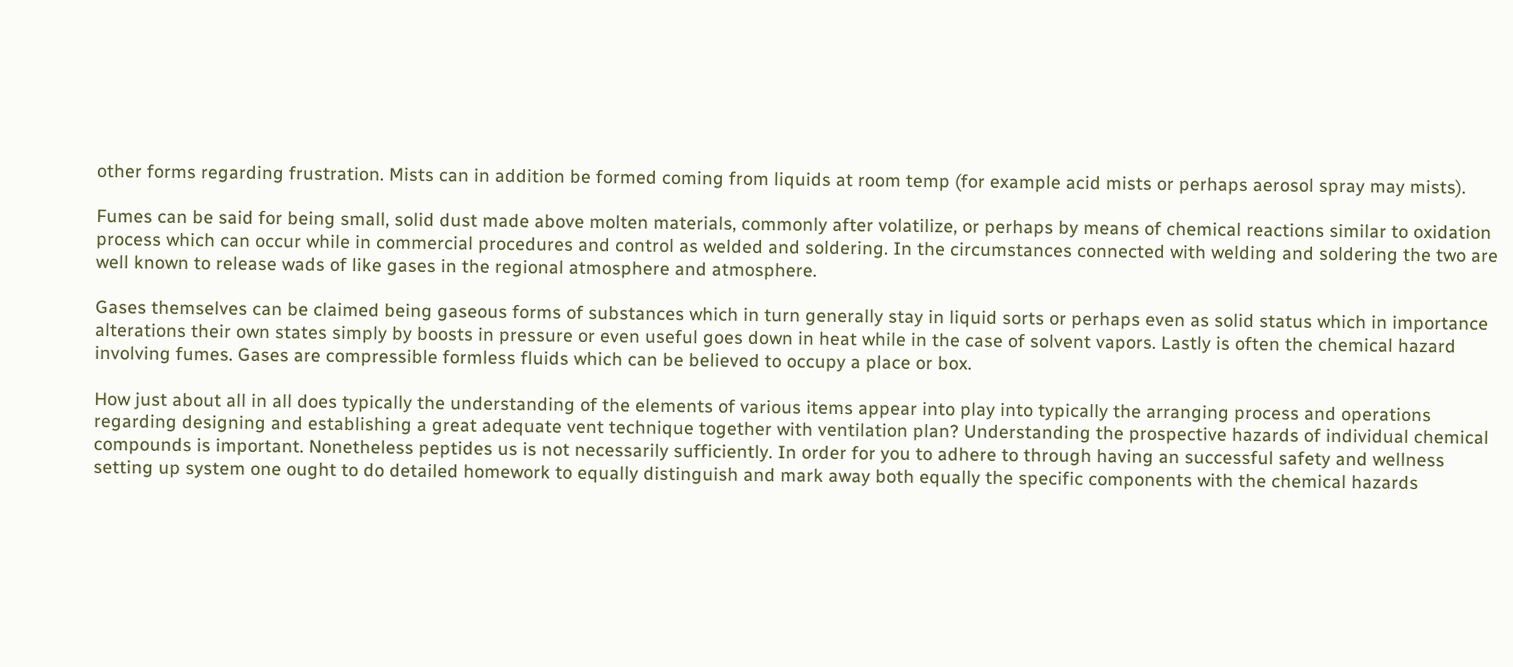other forms regarding frustration. Mists can in addition be formed coming from liquids at room temp (for example acid mists or perhaps aerosol spray may mists).

Fumes can be said for being small, solid dust made above molten materials, commonly after volatilize, or perhaps by means of chemical reactions similar to oxidation process which can occur while in commercial procedures and control as welded and soldering. In the circumstances connected with welding and soldering the two are well known to release wads of like gases in the regional atmosphere and atmosphere.

Gases themselves can be claimed being gaseous forms of substances which in turn generally stay in liquid sorts or perhaps even as solid status which in importance alterations their own states simply by boosts in pressure or even useful goes down in heat while in the case of solvent vapors. Lastly is often the chemical hazard involving fumes. Gases are compressible formless fluids which can be believed to occupy a place or box.

How just about all in all does typically the understanding of the elements of various items appear into play into typically the arranging process and operations regarding designing and establishing a great adequate vent technique together with ventilation plan? Understanding the prospective hazards of individual chemical compounds is important. Nonetheless peptides us is not necessarily sufficiently. In order for you to adhere to through having an successful safety and wellness setting up system one ought to do detailed homework to equally distinguish and mark away both equally the specific components with the chemical hazards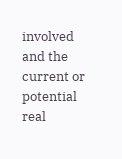involved and the current or potential real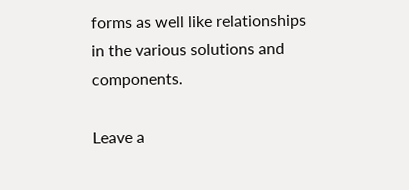forms as well like relationships in the various solutions and components.

Leave a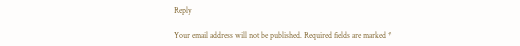Reply

Your email address will not be published. Required fields are marked *